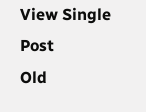View Single Post
Old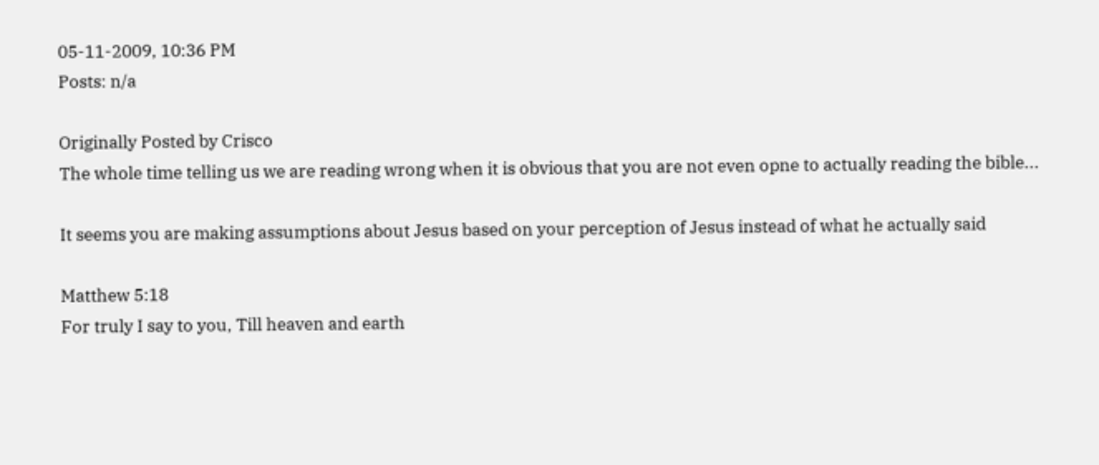05-11-2009, 10:36 PM
Posts: n/a

Originally Posted by Crisco
The whole time telling us we are reading wrong when it is obvious that you are not even opne to actually reading the bible...

It seems you are making assumptions about Jesus based on your perception of Jesus instead of what he actually said

Matthew 5:18
For truly I say to you, Till heaven and earth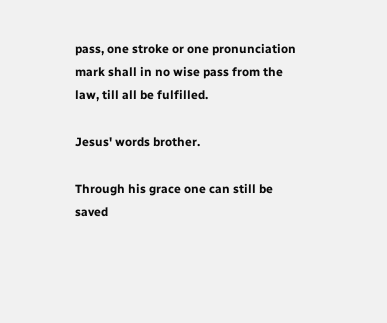pass, one stroke or one pronunciation mark shall in no wise pass from the law, till all be fulfilled.

Jesus' words brother.

Through his grace one can still be saved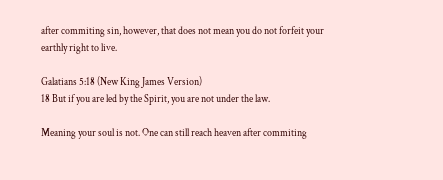after commiting sin, however, that does not mean you do not forfeit your earthly right to live.

Galatians 5:18 (New King James Version)
18 But if you are led by the Spirit, you are not under the law.

Meaning your soul is not. One can still reach heaven after commiting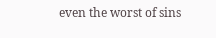even the worst of sins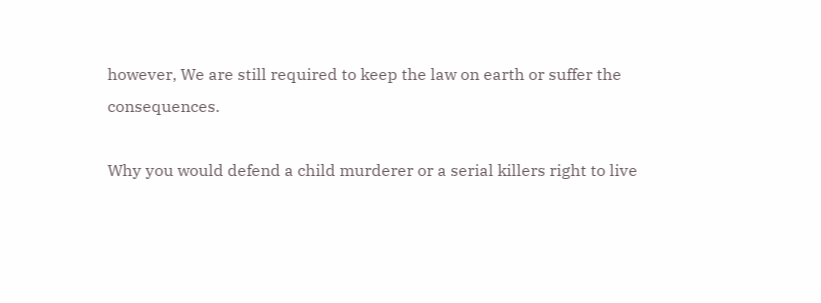however, We are still required to keep the law on earth or suffer the consequences.

Why you would defend a child murderer or a serial killers right to live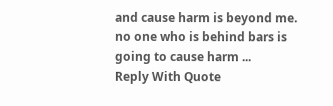and cause harm is beyond me.
no one who is behind bars is going to cause harm ...
Reply With Quote